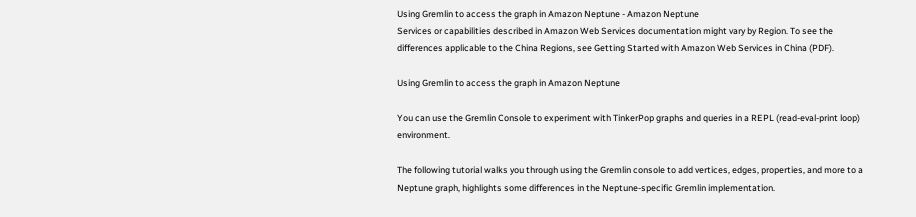Using Gremlin to access the graph in Amazon Neptune - Amazon Neptune
Services or capabilities described in Amazon Web Services documentation might vary by Region. To see the differences applicable to the China Regions, see Getting Started with Amazon Web Services in China (PDF).

Using Gremlin to access the graph in Amazon Neptune

You can use the Gremlin Console to experiment with TinkerPop graphs and queries in a REPL (read-eval-print loop) environment.

The following tutorial walks you through using the Gremlin console to add vertices, edges, properties, and more to a Neptune graph, highlights some differences in the Neptune-specific Gremlin implementation.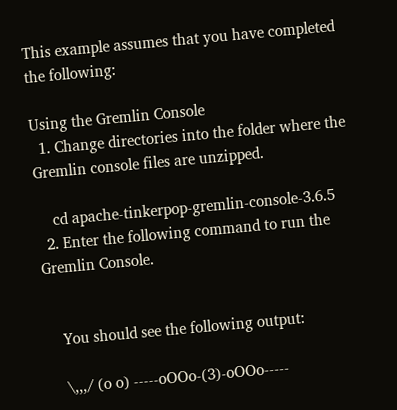This example assumes that you have completed the following:

Using the Gremlin Console
  1. Change directories into the folder where the Gremlin console files are unzipped.

    cd apache-tinkerpop-gremlin-console-3.6.5
  2. Enter the following command to run the Gremlin Console.


    You should see the following output:

    \,,,/ (o o) -----oOOo-(3)-oOOo-----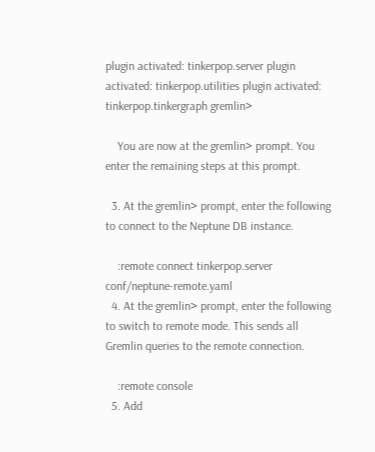plugin activated: tinkerpop.server plugin activated: tinkerpop.utilities plugin activated: tinkerpop.tinkergraph gremlin>

    You are now at the gremlin> prompt. You enter the remaining steps at this prompt.

  3. At the gremlin> prompt, enter the following to connect to the Neptune DB instance.

    :remote connect tinkerpop.server conf/neptune-remote.yaml
  4. At the gremlin> prompt, enter the following to switch to remote mode. This sends all Gremlin queries to the remote connection.

    :remote console
  5. Add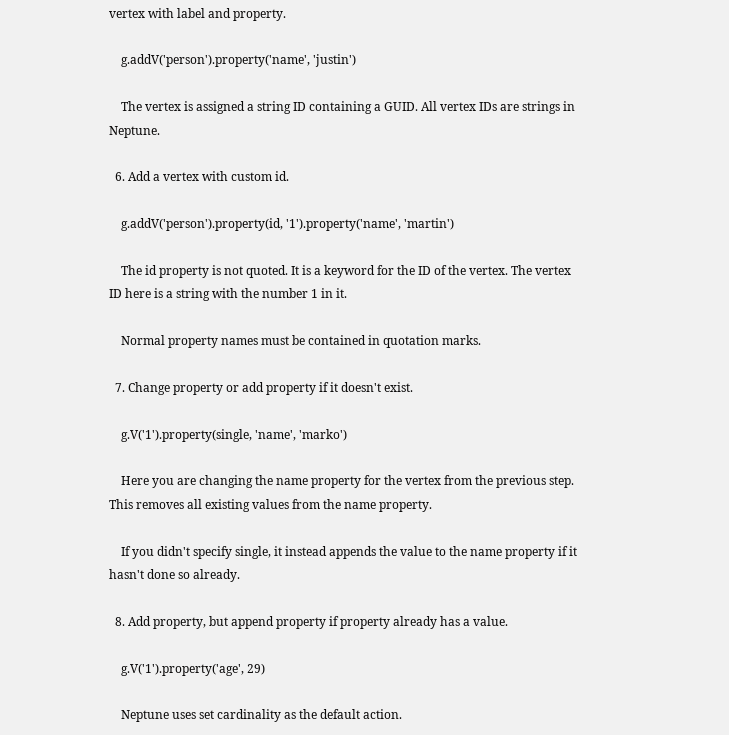vertex with label and property.

    g.addV('person').property('name', 'justin')

    The vertex is assigned a string ID containing a GUID. All vertex IDs are strings in Neptune.

  6. Add a vertex with custom id.

    g.addV('person').property(id, '1').property('name', 'martin')

    The id property is not quoted. It is a keyword for the ID of the vertex. The vertex ID here is a string with the number 1 in it.

    Normal property names must be contained in quotation marks.

  7. Change property or add property if it doesn't exist.

    g.V('1').property(single, 'name', 'marko')

    Here you are changing the name property for the vertex from the previous step. This removes all existing values from the name property.

    If you didn't specify single, it instead appends the value to the name property if it hasn't done so already.

  8. Add property, but append property if property already has a value.

    g.V('1').property('age', 29)

    Neptune uses set cardinality as the default action.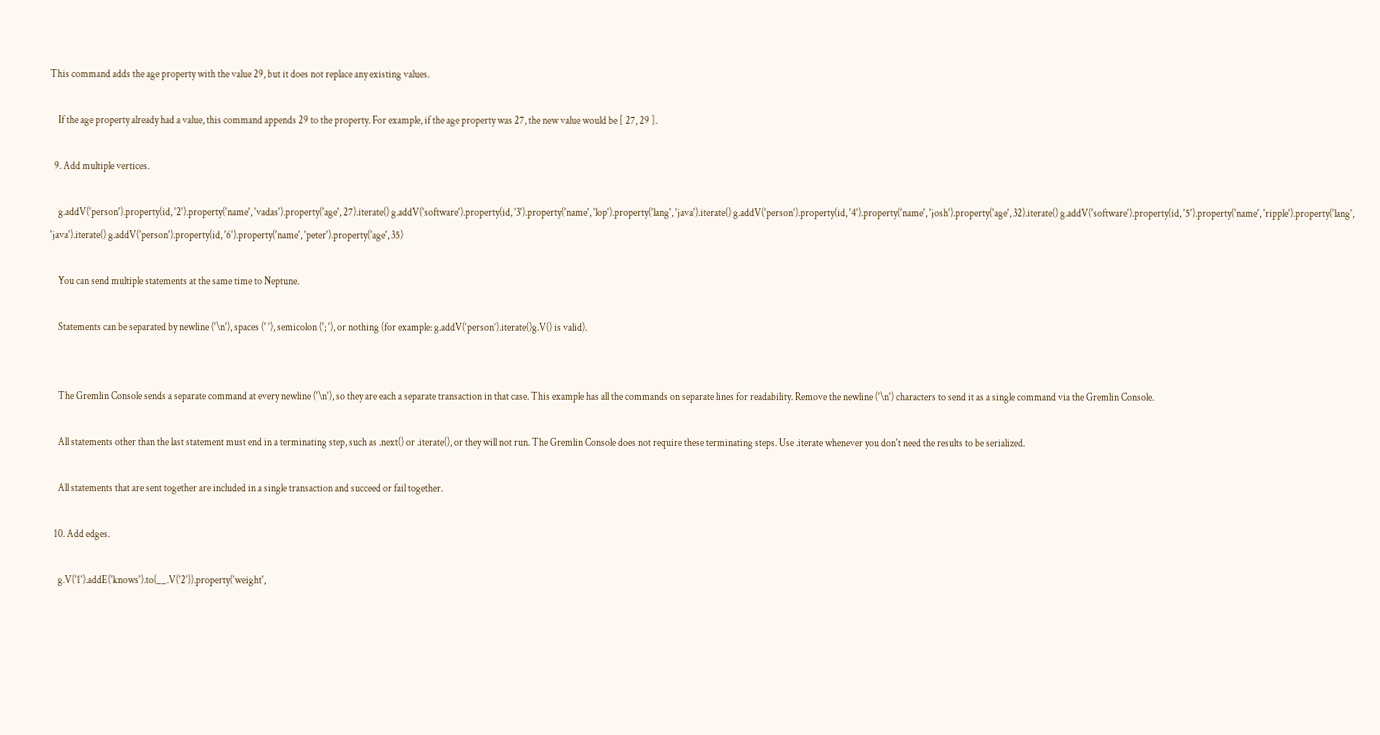This command adds the age property with the value 29, but it does not replace any existing values.

    If the age property already had a value, this command appends 29 to the property. For example, if the age property was 27, the new value would be [ 27, 29 ].

  9. Add multiple vertices.

    g.addV('person').property(id, '2').property('name', 'vadas').property('age', 27).iterate() g.addV('software').property(id, '3').property('name', 'lop').property('lang', 'java').iterate() g.addV('person').property(id, '4').property('name', 'josh').property('age', 32).iterate() g.addV('software').property(id, '5').property('name', 'ripple').property('lang', 'java').iterate() g.addV('person').property(id, '6').property('name', 'peter').property('age', 35)

    You can send multiple statements at the same time to Neptune.

    Statements can be separated by newline ('\n'), spaces (' '), semicolon ('; '), or nothing (for example: g.addV(‘person’).iterate()g.V() is valid).


    The Gremlin Console sends a separate command at every newline ('\n'), so they are each a separate transaction in that case. This example has all the commands on separate lines for readability. Remove the newline ('\n') characters to send it as a single command via the Gremlin Console.

    All statements other than the last statement must end in a terminating step, such as .next() or .iterate(), or they will not run. The Gremlin Console does not require these terminating steps. Use .iterate whenever you don't need the results to be serialized.

    All statements that are sent together are included in a single transaction and succeed or fail together.

  10. Add edges.

    g.V('1').addE('knows').to(__.V('2')).property('weight',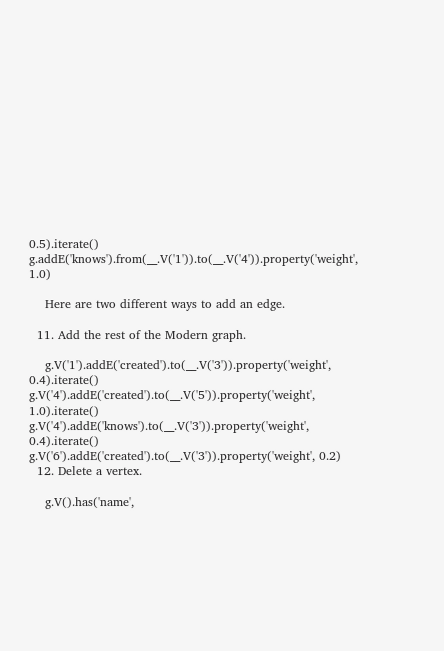0.5).iterate() g.addE('knows').from(__.V('1')).to(__.V('4')).property('weight', 1.0)

    Here are two different ways to add an edge.

  11. Add the rest of the Modern graph.

    g.V('1').addE('created').to(__.V('3')).property('weight', 0.4).iterate() g.V('4').addE('created').to(__.V('5')).property('weight', 1.0).iterate() g.V('4').addE('knows').to(__.V('3')).property('weight', 0.4).iterate() g.V('6').addE('created').to(__.V('3')).property('weight', 0.2)
  12. Delete a vertex.

    g.V().has('name',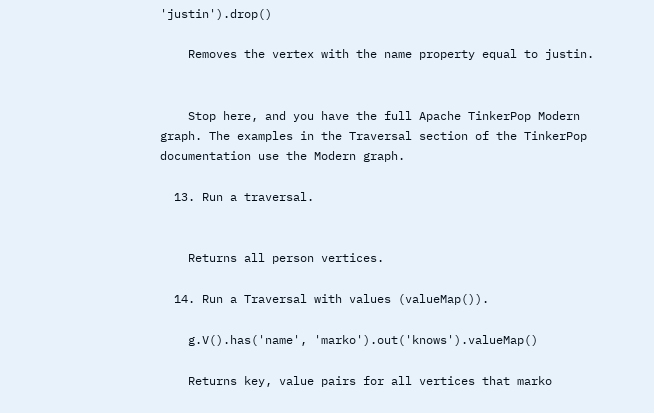'justin').drop()

    Removes the vertex with the name property equal to justin.


    Stop here, and you have the full Apache TinkerPop Modern graph. The examples in the Traversal section of the TinkerPop documentation use the Modern graph.

  13. Run a traversal.


    Returns all person vertices.

  14. Run a Traversal with values (valueMap()).

    g.V().has('name', 'marko').out('knows').valueMap()

    Returns key, value pairs for all vertices that marko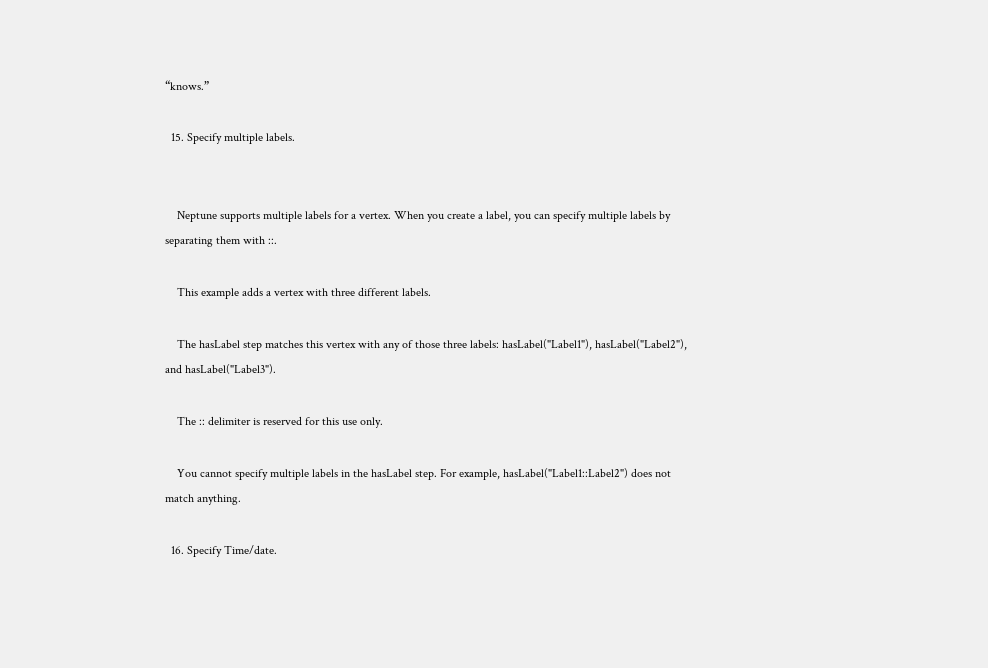“knows.”

  15. Specify multiple labels.


    Neptune supports multiple labels for a vertex. When you create a label, you can specify multiple labels by separating them with ::.

    This example adds a vertex with three different labels.

    The hasLabel step matches this vertex with any of those three labels: hasLabel("Label1"), hasLabel("Label2"), and hasLabel("Label3").

    The :: delimiter is reserved for this use only.

    You cannot specify multiple labels in the hasLabel step. For example, hasLabel("Label1::Label2") does not match anything.

  16. Specify Time/date.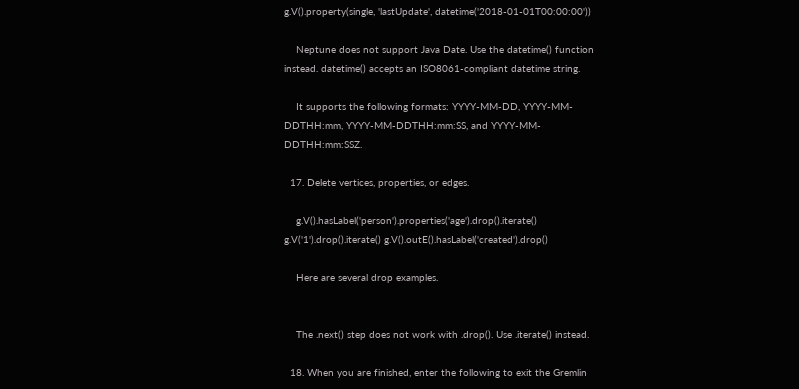g.V().property(single, 'lastUpdate', datetime('2018-01-01T00:00:00'))

    Neptune does not support Java Date. Use the datetime() function instead. datetime() accepts an ISO8061-compliant datetime string.

    It supports the following formats: YYYY-MM-DD, YYYY-MM-DDTHH:mm, YYYY-MM-DDTHH:mm:SS, and YYYY-MM-DDTHH:mm:SSZ.

  17. Delete vertices, properties, or edges.

    g.V().hasLabel('person').properties('age').drop().iterate() g.V('1').drop().iterate() g.V().outE().hasLabel('created').drop()

    Here are several drop examples.


    The .next() step does not work with .drop(). Use .iterate() instead.

  18. When you are finished, enter the following to exit the Gremlin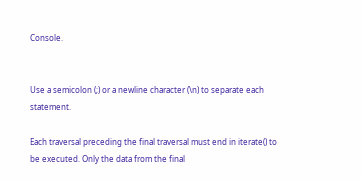Console.


Use a semicolon (;) or a newline character (\n) to separate each statement.

Each traversal preceding the final traversal must end in iterate() to be executed. Only the data from the final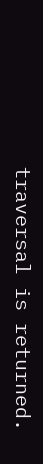traversal is returned.